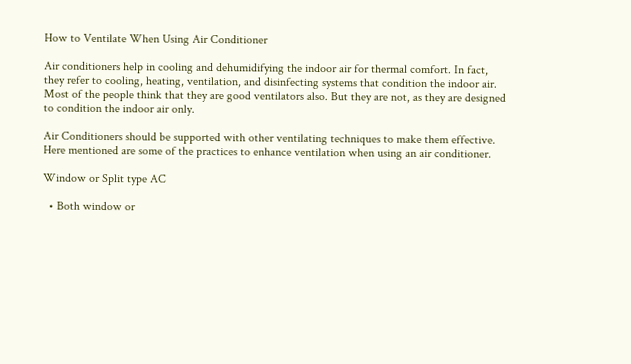How to Ventilate When Using Air Conditioner

Air conditioners help in cooling and dehumidifying the indoor air for thermal comfort. In fact, they refer to cooling, heating, ventilation, and disinfecting systems that condition the indoor air. Most of the people think that they are good ventilators also. But they are not, as they are designed to condition the indoor air only.

Air Conditioners should be supported with other ventilating techniques to make them effective. Here mentioned are some of the practices to enhance ventilation when using an air conditioner.

Window or Split type AC

  • Both window or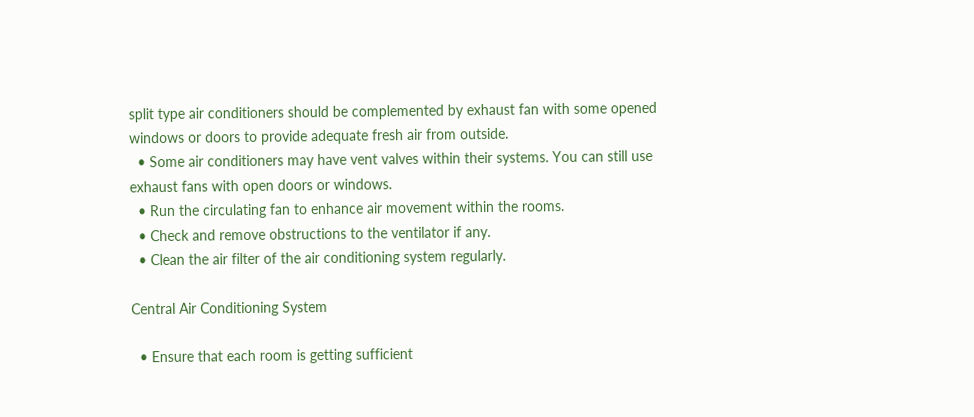split type air conditioners should be complemented by exhaust fan with some opened windows or doors to provide adequate fresh air from outside.
  • Some air conditioners may have vent valves within their systems. You can still use exhaust fans with open doors or windows.
  • Run the circulating fan to enhance air movement within the rooms.
  • Check and remove obstructions to the ventilator if any.
  • Clean the air filter of the air conditioning system regularly.

Central Air Conditioning System

  • Ensure that each room is getting sufficient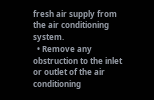fresh air supply from the air conditioning system.
  • Remove any obstruction to the inlet or outlet of the air conditioning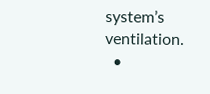system’s ventilation.
  •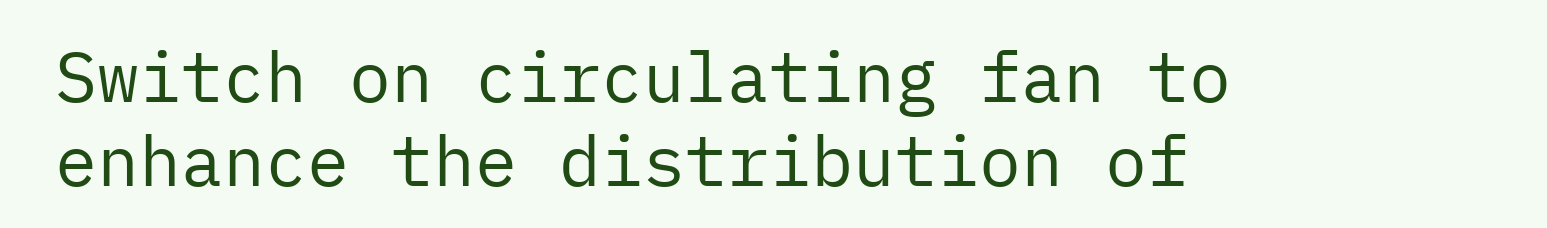Switch on circulating fan to enhance the distribution of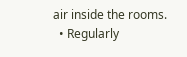air inside the rooms.
  • Regularly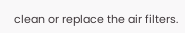clean or replace the air filters.